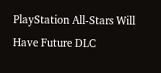PlayStation All-Stars Will Have Future DLC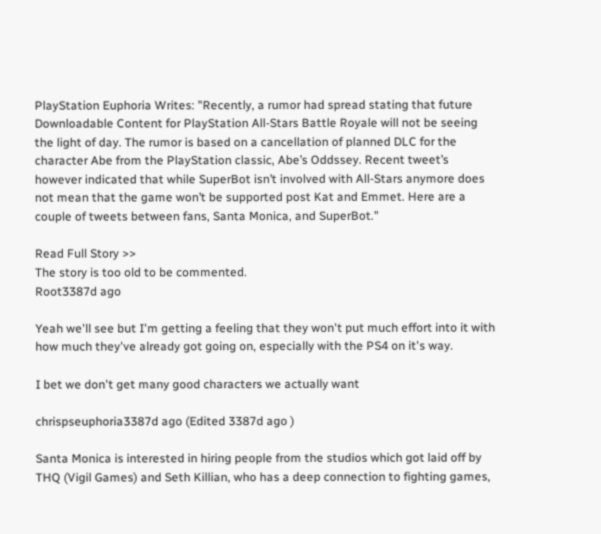PlayStation Euphoria Writes: "Recently, a rumor had spread stating that future Downloadable Content for PlayStation All-Stars Battle Royale will not be seeing the light of day. The rumor is based on a cancellation of planned DLC for the character Abe from the PlayStation classic, Abe’s Oddssey. Recent tweet’s however indicated that while SuperBot isn’t involved with All-Stars anymore does not mean that the game won’t be supported post Kat and Emmet. Here are a couple of tweets between fans, Santa Monica, and SuperBot."

Read Full Story >>
The story is too old to be commented.
Root3387d ago

Yeah we'll see but I'm getting a feeling that they won't put much effort into it with how much they've already got going on, especially with the PS4 on it's way.

I bet we don't get many good characters we actually want

chrispseuphoria3387d ago (Edited 3387d ago )

Santa Monica is interested in hiring people from the studios which got laid off by THQ (Vigil Games) and Seth Killian, who has a deep connection to fighting games,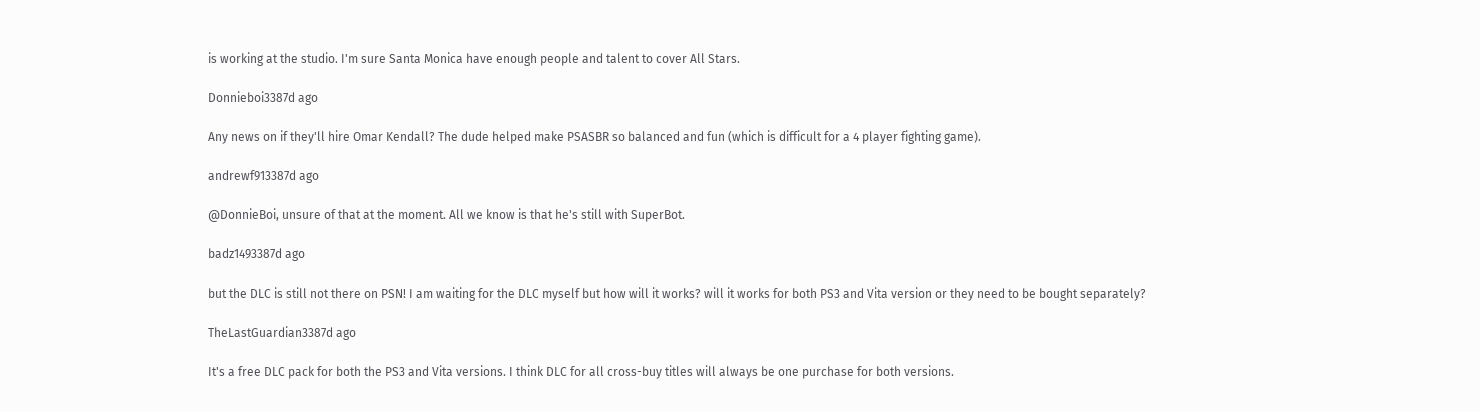is working at the studio. I'm sure Santa Monica have enough people and talent to cover All Stars.

Donnieboi3387d ago

Any news on if they'll hire Omar Kendall? The dude helped make PSASBR so balanced and fun (which is difficult for a 4 player fighting game).

andrewf913387d ago

@DonnieBoi, unsure of that at the moment. All we know is that he's still with SuperBot.

badz1493387d ago

but the DLC is still not there on PSN! I am waiting for the DLC myself but how will it works? will it works for both PS3 and Vita version or they need to be bought separately?

TheLastGuardian3387d ago

It's a free DLC pack for both the PS3 and Vita versions. I think DLC for all cross-buy titles will always be one purchase for both versions.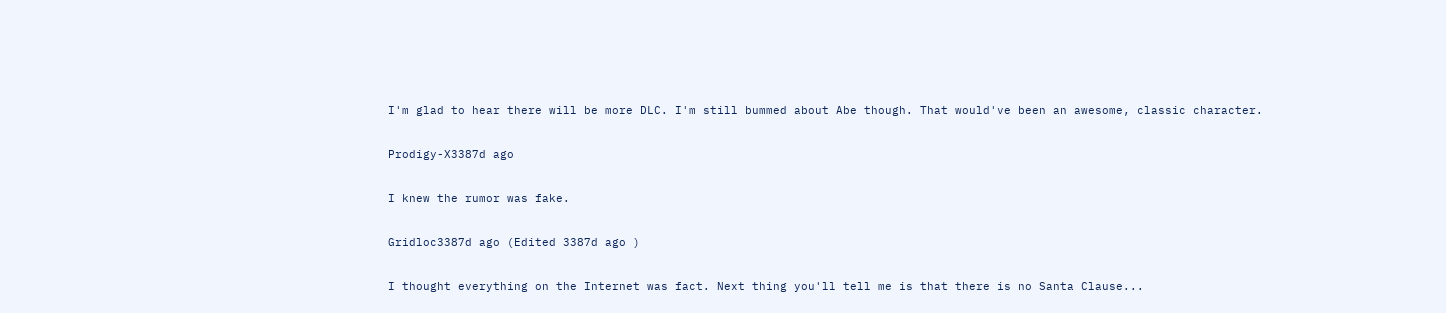I'm glad to hear there will be more DLC. I'm still bummed about Abe though. That would've been an awesome, classic character.

Prodigy-X3387d ago

I knew the rumor was fake.

Gridloc3387d ago (Edited 3387d ago )

I thought everything on the Internet was fact. Next thing you'll tell me is that there is no Santa Clause...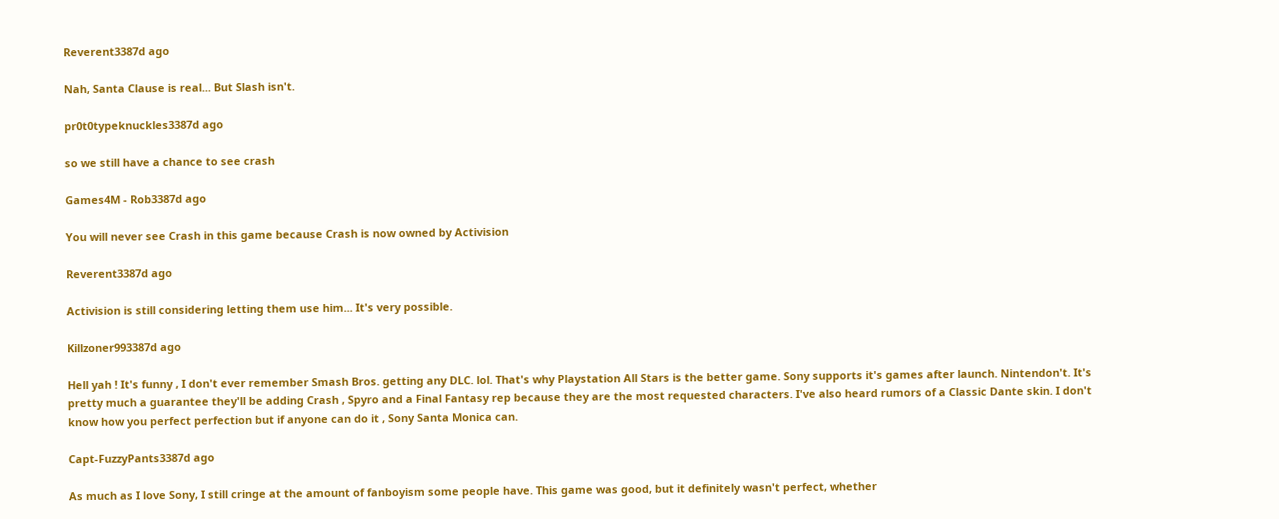Reverent3387d ago

Nah, Santa Clause is real... But Slash isn't.

pr0t0typeknuckles3387d ago

so we still have a chance to see crash

Games4M - Rob3387d ago

You will never see Crash in this game because Crash is now owned by Activision

Reverent3387d ago

Activision is still considering letting them use him... It's very possible.

Killzoner993387d ago

Hell yah ! It's funny , I don't ever remember Smash Bros. getting any DLC. lol. That's why Playstation All Stars is the better game. Sony supports it's games after launch. Nintendon't. It's pretty much a guarantee they'll be adding Crash , Spyro and a Final Fantasy rep because they are the most requested characters. I've also heard rumors of a Classic Dante skin. I don't know how you perfect perfection but if anyone can do it , Sony Santa Monica can.

Capt-FuzzyPants3387d ago

As much as I love Sony, I still cringe at the amount of fanboyism some people have. This game was good, but it definitely wasn't perfect, whether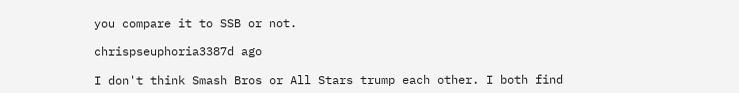you compare it to SSB or not.

chrispseuphoria3387d ago

I don't think Smash Bros or All Stars trump each other. I both find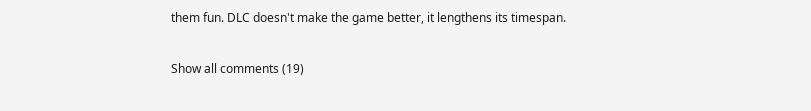them fun. DLC doesn't make the game better, it lengthens its timespan.

Show all comments (19)